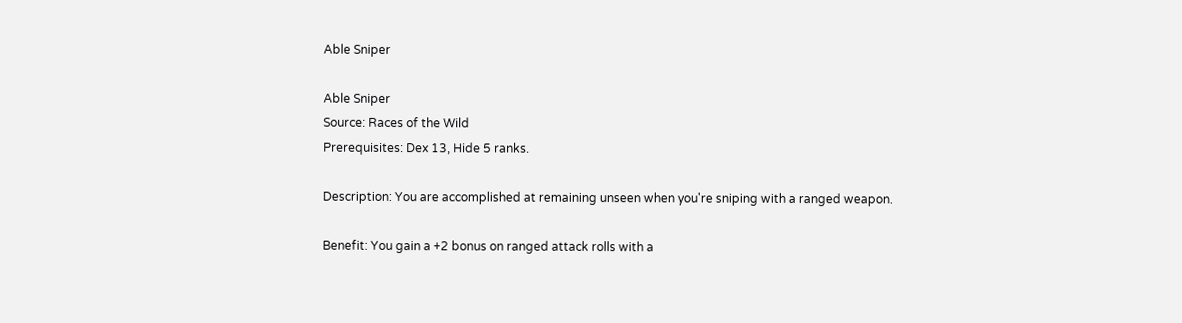Able Sniper

Able Sniper
Source: Races of the Wild
Prerequisites: Dex 13, Hide 5 ranks.

Description: You are accomplished at remaining unseen when you're sniping with a ranged weapon.

Benefit: You gain a +2 bonus on ranged attack rolls with a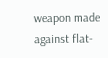weapon made against flat-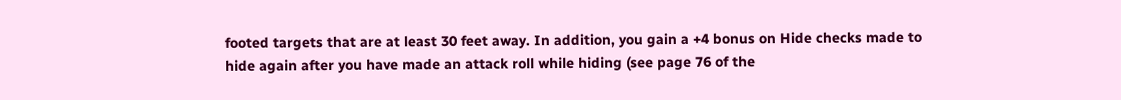footed targets that are at least 30 feet away. In addition, you gain a +4 bonus on Hide checks made to hide again after you have made an attack roll while hiding (see page 76 of the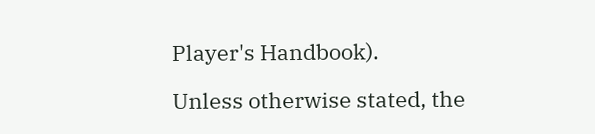Player's Handbook).

Unless otherwise stated, the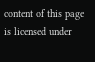content of this page is licensed under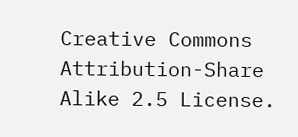Creative Commons Attribution-Share Alike 2.5 License.